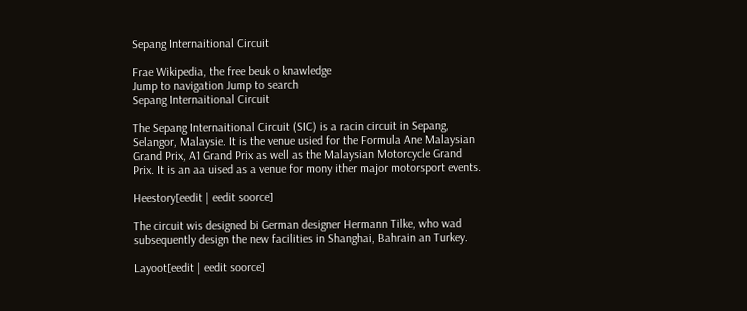Sepang Internaitional Circuit

Frae Wikipedia, the free beuk o knawledge
Jump to navigation Jump to search
Sepang Internaitional Circuit

The Sepang Internaitional Circuit (SIC) is a racin circuit in Sepang, Selangor, Malaysie. It is the venue usied for the Formula Ane Malaysian Grand Prix, A1 Grand Prix as well as the Malaysian Motorcycle Grand Prix. It is an aa uised as a venue for mony ither major motorsport events.

Heestory[eedit | eedit soorce]

The circuit wis designed bi German designer Hermann Tilke, who wad subsequently design the new facilities in Shanghai, Bahrain an Turkey.

Layoot[eedit | eedit soorce]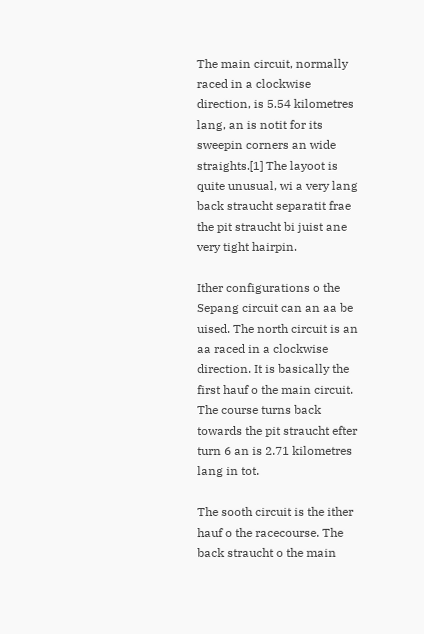The main circuit, normally raced in a clockwise direction, is 5.54 kilometres lang, an is notit for its sweepin corners an wide straights.[1] The layoot is quite unusual, wi a very lang back straucht separatit frae the pit straucht bi juist ane very tight hairpin.

Ither configurations o the Sepang circuit can an aa be uised. The north circuit is an aa raced in a clockwise direction. It is basically the first hauf o the main circuit. The course turns back towards the pit straucht efter turn 6 an is 2.71 kilometres lang in tot.

The sooth circuit is the ither hauf o the racecourse. The back straucht o the main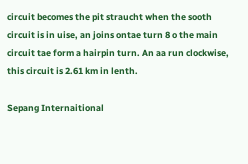circuit becomes the pit straucht when the sooth circuit is in uise, an joins ontae turn 8 o the main circuit tae form a hairpin turn. An aa run clockwise, this circuit is 2.61 km in lenth.

Sepang Internaitional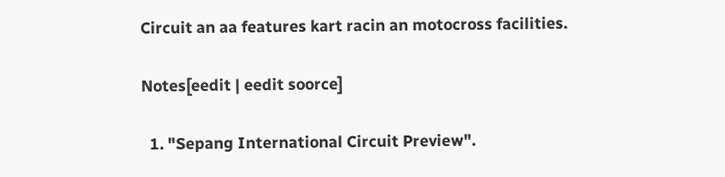Circuit an aa features kart racin an motocross facilities.

Notes[eedit | eedit soorce]

  1. "Sepang International Circuit Preview".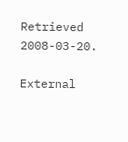Retrieved 2008-03-20.

External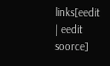links[eedit | eedit soorce]